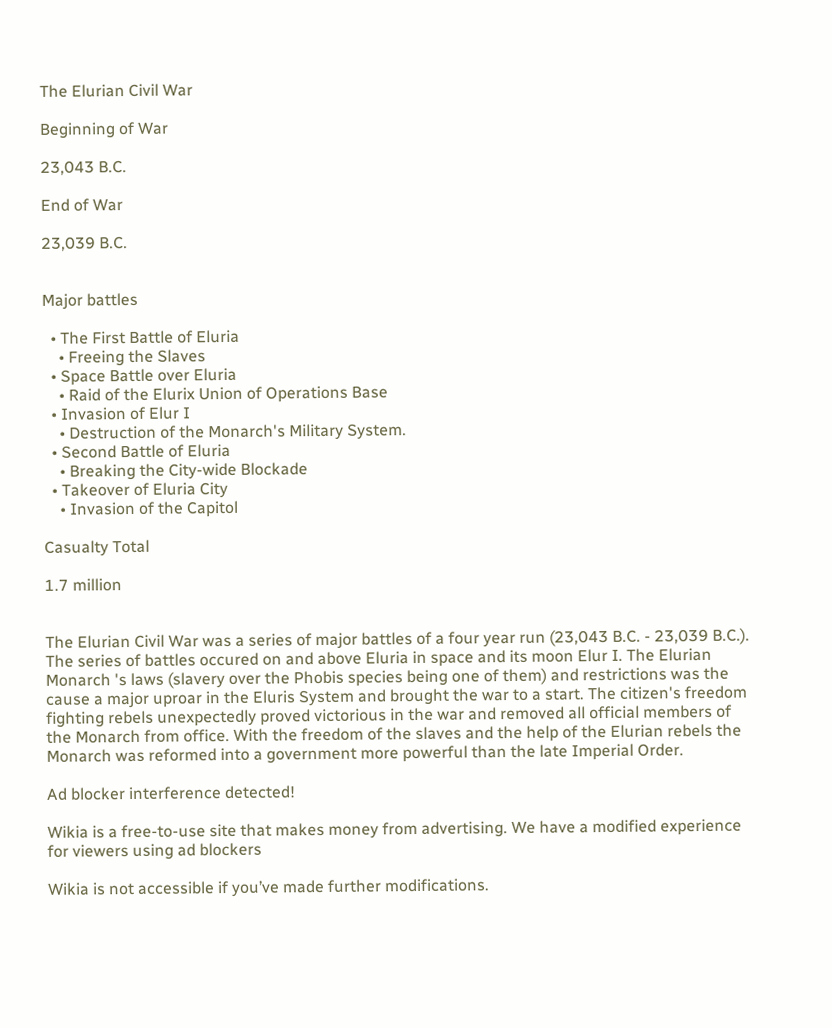The Elurian Civil War

Beginning of War

23,043 B.C.

End of War

23,039 B.C.


Major battles

  • The First Battle of Eluria
    • Freeing the Slaves
  • Space Battle over Eluria
    • Raid of the Elurix Union of Operations Base
  • Invasion of Elur I
    • Destruction of the Monarch's Military System.
  • Second Battle of Eluria
    • Breaking the City-wide Blockade
  • Takeover of Eluria City
    • Invasion of the Capitol

Casualty Total

1.7 million


The Elurian Civil War was a series of major battles of a four year run (23,043 B.C. - 23,039 B.C.). The series of battles occured on and above Eluria in space and its moon Elur I. The Elurian Monarch 's laws (slavery over the Phobis species being one of them) and restrictions was the cause a major uproar in the Eluris System and brought the war to a start. The citizen's freedom fighting rebels unexpectedly proved victorious in the war and removed all official members of the Monarch from office. With the freedom of the slaves and the help of the Elurian rebels the Monarch was reformed into a government more powerful than the late Imperial Order.

Ad blocker interference detected!

Wikia is a free-to-use site that makes money from advertising. We have a modified experience for viewers using ad blockers

Wikia is not accessible if you’ve made further modifications.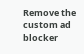Remove the custom ad blocker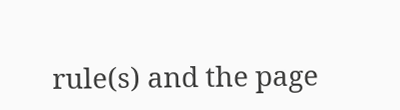rule(s) and the page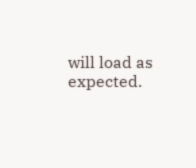will load as expected.